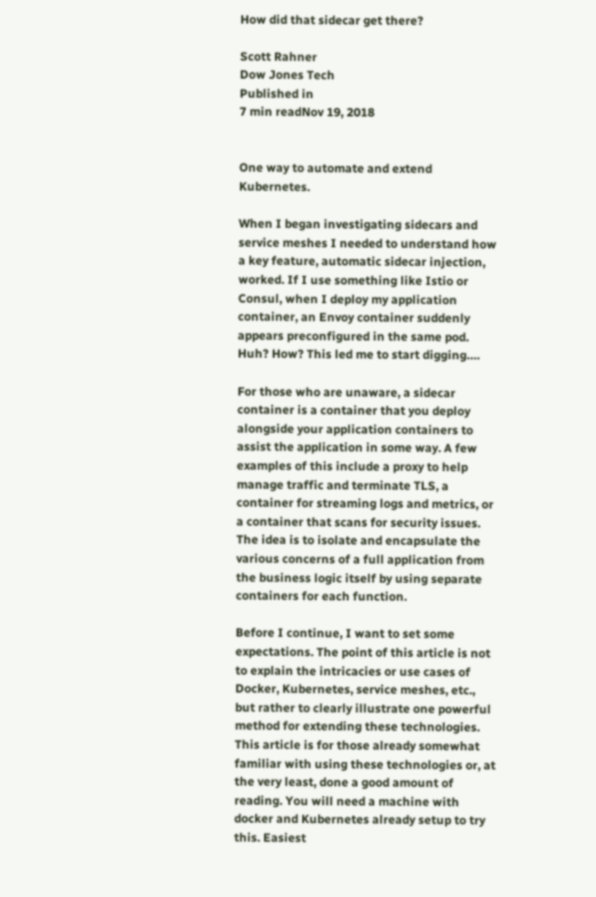How did that sidecar get there?

Scott Rahner
Dow Jones Tech
Published in
7 min readNov 19, 2018


One way to automate and extend Kubernetes.

When I began investigating sidecars and service meshes I needed to understand how a key feature, automatic sidecar injection, worked. If I use something like Istio or Consul, when I deploy my application container, an Envoy container suddenly appears preconfigured in the same pod. Huh? How? This led me to start digging….

For those who are unaware, a sidecar container is a container that you deploy alongside your application containers to assist the application in some way. A few examples of this include a proxy to help manage traffic and terminate TLS, a container for streaming logs and metrics, or a container that scans for security issues. The idea is to isolate and encapsulate the various concerns of a full application from the business logic itself by using separate containers for each function.

Before I continue, I want to set some expectations. The point of this article is not to explain the intricacies or use cases of Docker, Kubernetes, service meshes, etc., but rather to clearly illustrate one powerful method for extending these technologies. This article is for those already somewhat familiar with using these technologies or, at the very least, done a good amount of reading. You will need a machine with docker and Kubernetes already setup to try this. Easiest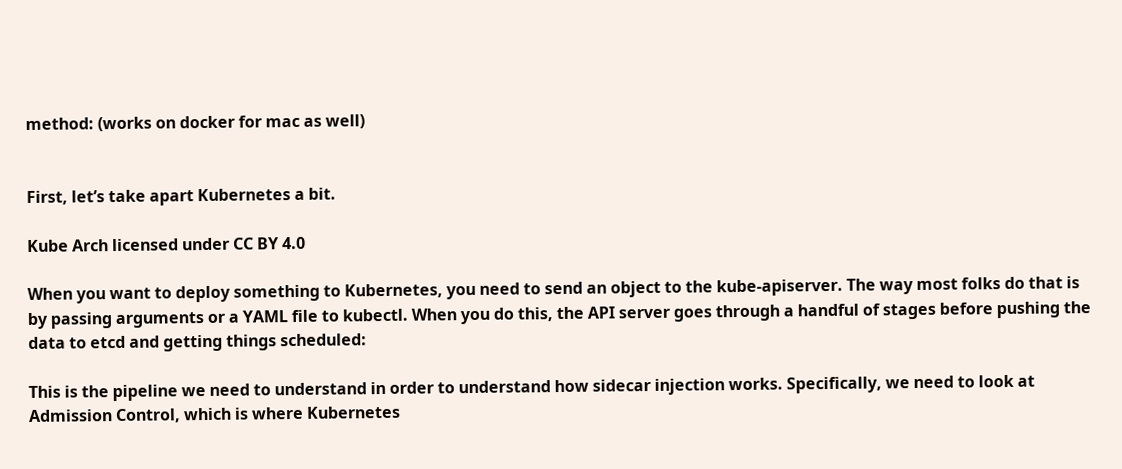method: (works on docker for mac as well)


First, let’s take apart Kubernetes a bit.

Kube Arch licensed under CC BY 4.0

When you want to deploy something to Kubernetes, you need to send an object to the kube-apiserver. The way most folks do that is by passing arguments or a YAML file to kubectl. When you do this, the API server goes through a handful of stages before pushing the data to etcd and getting things scheduled:

This is the pipeline we need to understand in order to understand how sidecar injection works. Specifically, we need to look at Admission Control, which is where Kubernetes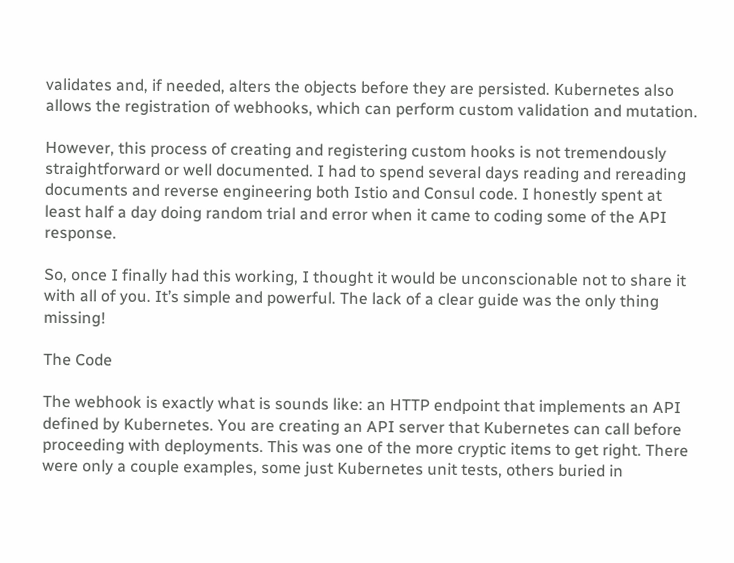validates and, if needed, alters the objects before they are persisted. Kubernetes also allows the registration of webhooks, which can perform custom validation and mutation.

However, this process of creating and registering custom hooks is not tremendously straightforward or well documented. I had to spend several days reading and rereading documents and reverse engineering both Istio and Consul code. I honestly spent at least half a day doing random trial and error when it came to coding some of the API response.

So, once I finally had this working, I thought it would be unconscionable not to share it with all of you. It’s simple and powerful. The lack of a clear guide was the only thing missing!

The Code

The webhook is exactly what is sounds like: an HTTP endpoint that implements an API defined by Kubernetes. You are creating an API server that Kubernetes can call before proceeding with deployments. This was one of the more cryptic items to get right. There were only a couple examples, some just Kubernetes unit tests, others buried in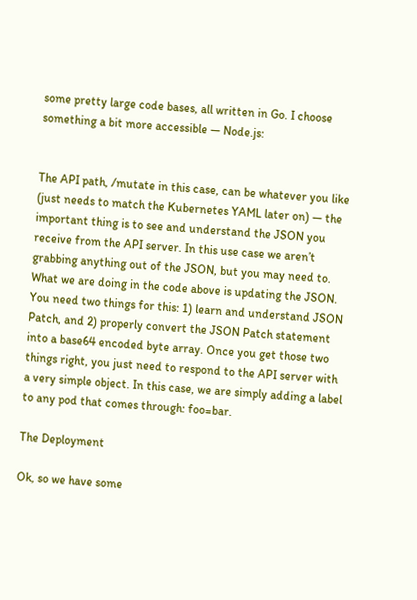some pretty large code bases, all written in Go. I choose something a bit more accessible — Node.js:


The API path, /mutate in this case, can be whatever you like (just needs to match the Kubernetes YAML later on) — the important thing is to see and understand the JSON you receive from the API server. In this use case we aren’t grabbing anything out of the JSON, but you may need to. What we are doing in the code above is updating the JSON. You need two things for this: 1) learn and understand JSON Patch, and 2) properly convert the JSON Patch statement into a base64 encoded byte array. Once you get those two things right, you just need to respond to the API server with a very simple object. In this case, we are simply adding a label to any pod that comes through: foo=bar.

The Deployment

Ok, so we have some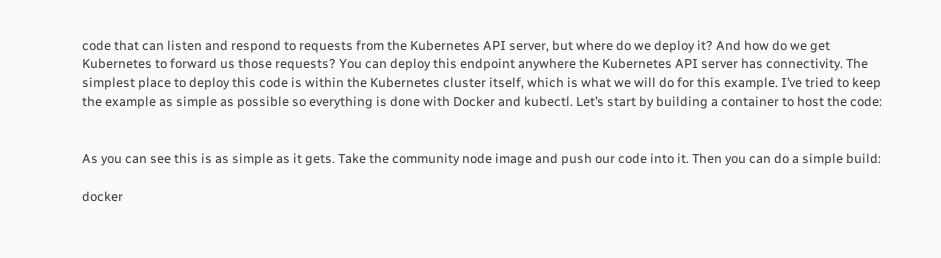code that can listen and respond to requests from the Kubernetes API server, but where do we deploy it? And how do we get Kubernetes to forward us those requests? You can deploy this endpoint anywhere the Kubernetes API server has connectivity. The simplest place to deploy this code is within the Kubernetes cluster itself, which is what we will do for this example. I’ve tried to keep the example as simple as possible so everything is done with Docker and kubectl. Let’s start by building a container to host the code:


As you can see this is as simple as it gets. Take the community node image and push our code into it. Then you can do a simple build:

docker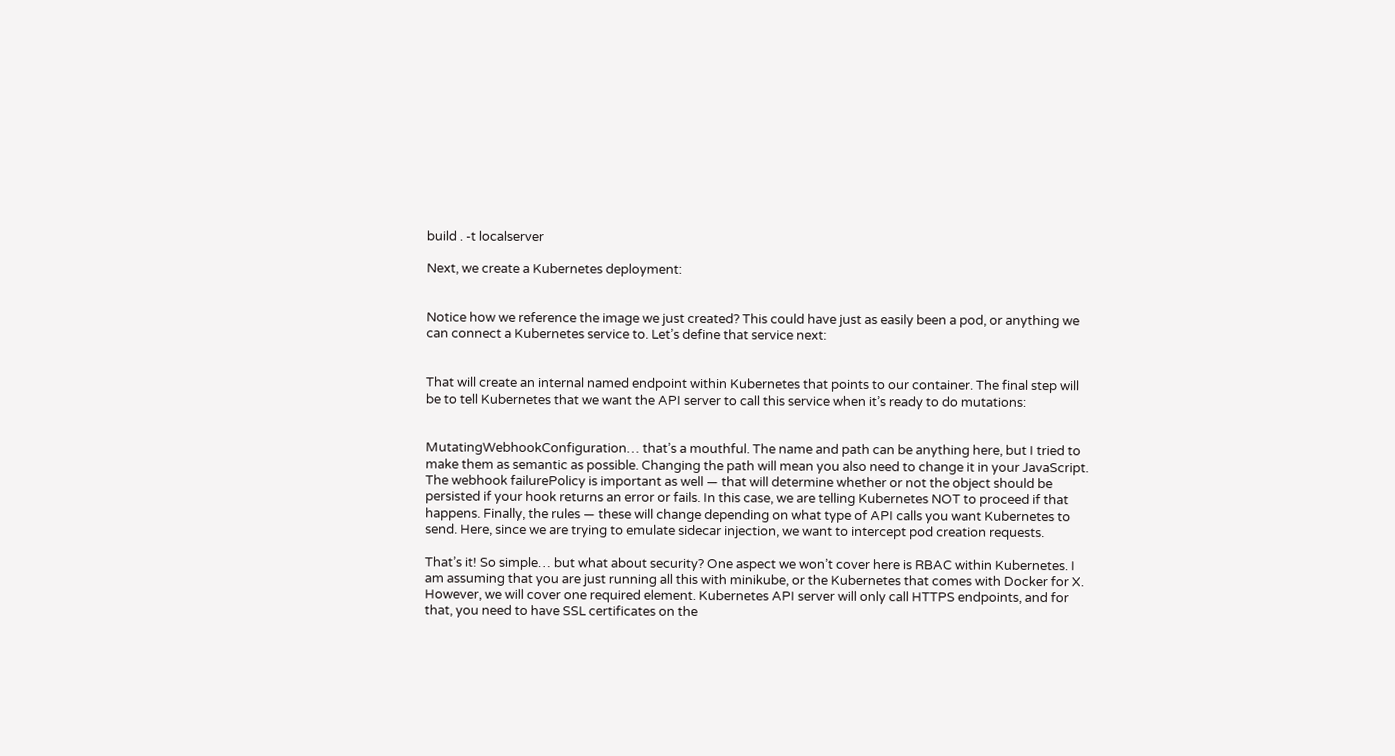build . -t localserver

Next, we create a Kubernetes deployment:


Notice how we reference the image we just created? This could have just as easily been a pod, or anything we can connect a Kubernetes service to. Let’s define that service next:


That will create an internal named endpoint within Kubernetes that points to our container. The final step will be to tell Kubernetes that we want the API server to call this service when it’s ready to do mutations:


MutatingWebhookConfiguration… that’s a mouthful. The name and path can be anything here, but I tried to make them as semantic as possible. Changing the path will mean you also need to change it in your JavaScript. The webhook failurePolicy is important as well — that will determine whether or not the object should be persisted if your hook returns an error or fails. In this case, we are telling Kubernetes NOT to proceed if that happens. Finally, the rules — these will change depending on what type of API calls you want Kubernetes to send. Here, since we are trying to emulate sidecar injection, we want to intercept pod creation requests.

That’s it! So simple… but what about security? One aspect we won’t cover here is RBAC within Kubernetes. I am assuming that you are just running all this with minikube, or the Kubernetes that comes with Docker for X. However, we will cover one required element. Kubernetes API server will only call HTTPS endpoints, and for that, you need to have SSL certificates on the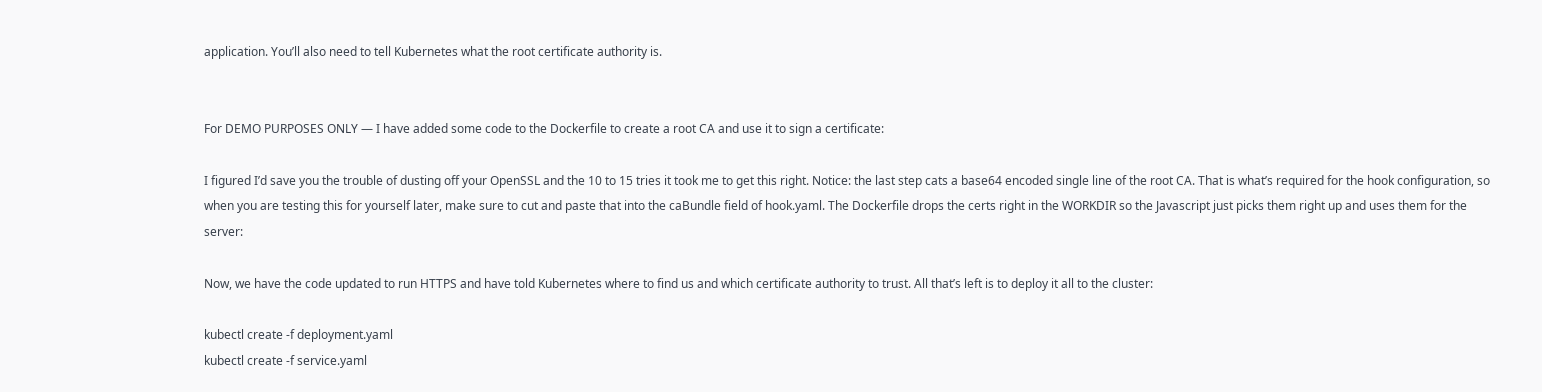application. You’ll also need to tell Kubernetes what the root certificate authority is.


For DEMO PURPOSES ONLY — I have added some code to the Dockerfile to create a root CA and use it to sign a certificate:

I figured I’d save you the trouble of dusting off your OpenSSL and the 10 to 15 tries it took me to get this right. Notice: the last step cats a base64 encoded single line of the root CA. That is what’s required for the hook configuration, so when you are testing this for yourself later, make sure to cut and paste that into the caBundle field of hook.yaml. The Dockerfile drops the certs right in the WORKDIR so the Javascript just picks them right up and uses them for the server:

Now, we have the code updated to run HTTPS and have told Kubernetes where to find us and which certificate authority to trust. All that’s left is to deploy it all to the cluster:

kubectl create -f deployment.yaml
kubectl create -f service.yaml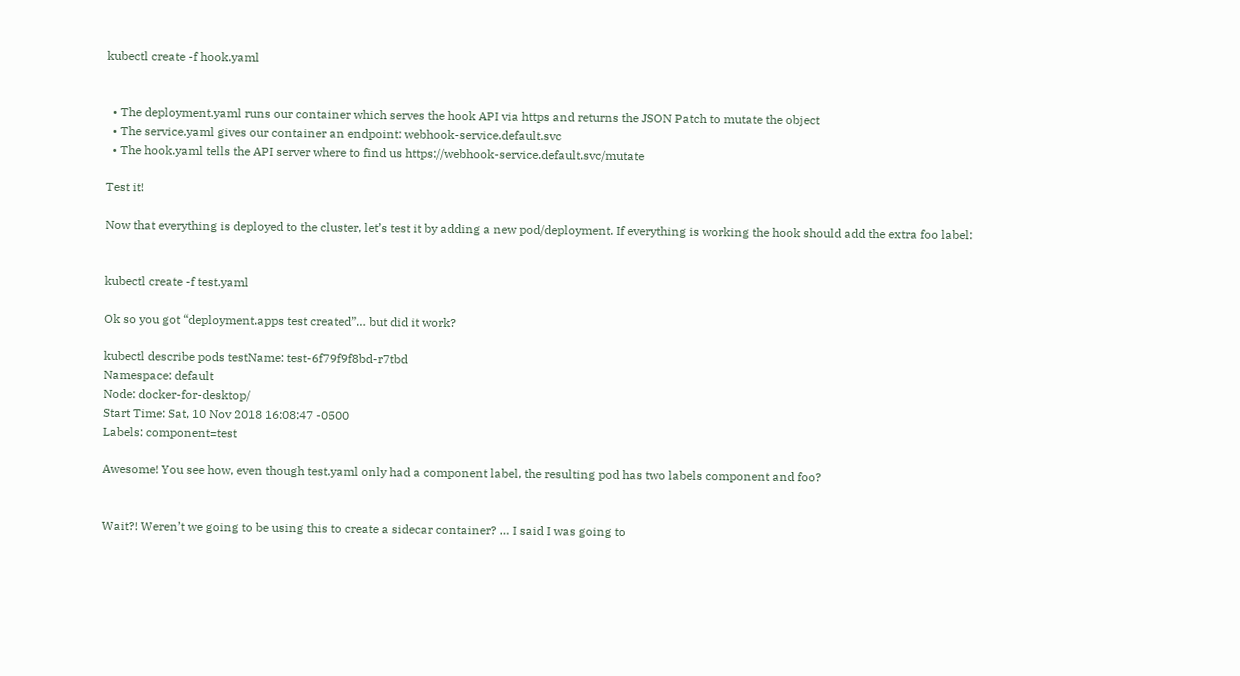kubectl create -f hook.yaml


  • The deployment.yaml runs our container which serves the hook API via https and returns the JSON Patch to mutate the object
  • The service.yaml gives our container an endpoint: webhook-service.default.svc
  • The hook.yaml tells the API server where to find us https://webhook-service.default.svc/mutate

Test it!

Now that everything is deployed to the cluster, let’s test it by adding a new pod/deployment. If everything is working the hook should add the extra foo label:


kubectl create -f test.yaml

Ok so you got “deployment.apps test created”… but did it work?

kubectl describe pods testName: test-6f79f9f8bd-r7tbd
Namespace: default
Node: docker-for-desktop/
Start Time: Sat, 10 Nov 2018 16:08:47 -0500
Labels: component=test

Awesome! You see how, even though test.yaml only had a component label, the resulting pod has two labels component and foo?


Wait?! Weren’t we going to be using this to create a sidecar container? … I said I was going to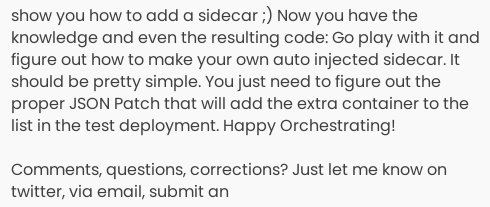show you how to add a sidecar ;) Now you have the knowledge and even the resulting code: Go play with it and figure out how to make your own auto injected sidecar. It should be pretty simple. You just need to figure out the proper JSON Patch that will add the extra container to the list in the test deployment. Happy Orchestrating!

Comments, questions, corrections? Just let me know on twitter, via email, submit an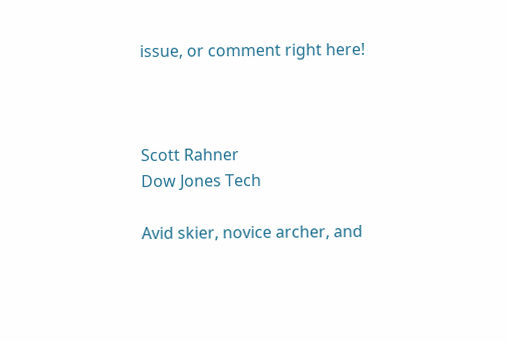issue, or comment right here!



Scott Rahner
Dow Jones Tech

Avid skier, novice archer, and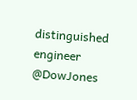distinguished engineer @DowJones